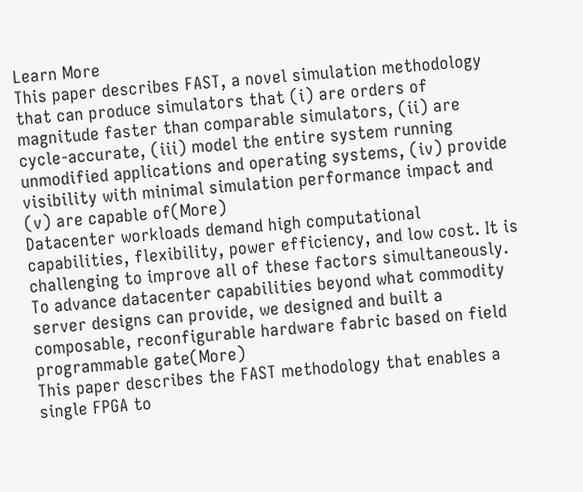Learn More
This paper describes FAST, a novel simulation methodology that can produce simulators that (i) are orders of magnitude faster than comparable simulators, (ii) are cycle-accurate, (iii) model the entire system running unmodified applications and operating systems, (iv) provide visibility with minimal simulation performance impact and (v) are capable of(More)
Datacenter workloads demand high computational capabilities, flexibility, power efficiency, and low cost. It is challenging to improve all of these factors simultaneously. To advance datacenter capabilities beyond what commodity server designs can provide, we designed and built a composable, reconfigurable hardware fabric based on field programmable gate(More)
This paper describes the FAST methodology that enables a single FPGA to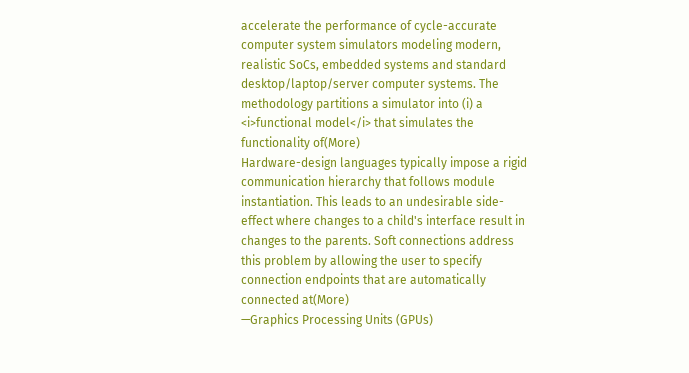accelerate the performance of cycle-accurate computer system simulators modeling modern, realistic SoCs, embedded systems and standard desktop/laptop/server computer systems. The methodology partitions a simulator into (i) a <i>functional model</i> that simulates the functionality of(More)
Hardware-design languages typically impose a rigid communication hierarchy that follows module instantiation. This leads to an undesirable side-effect where changes to a child's interface result in changes to the parents. Soft connections address this problem by allowing the user to specify connection endpoints that are automatically connected at(More)
—Graphics Processing Units (GPUs)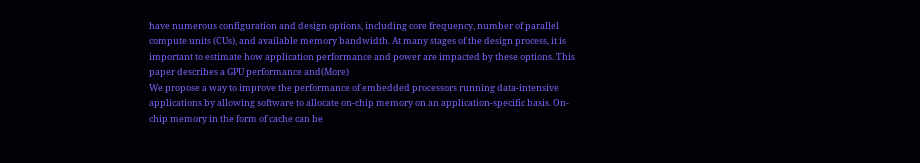have numerous configuration and design options, including core frequency, number of parallel compute units (CUs), and available memory bandwidth. At many stages of the design process, it is important to estimate how application performance and power are impacted by these options. This paper describes a GPU performance and(More)
We propose a way to improve the performance of embedded processors running data-intensive applications by allowing software to allocate on-chip memory on an application-specific basis. On-chip memory in the form of cache can be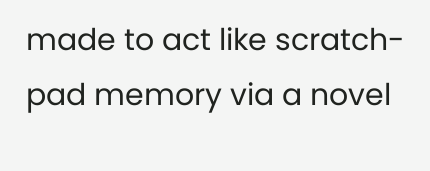made to act like scratch-pad memory via a novel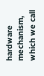hardware mechanism, which we call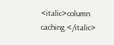<italic>column caching.</italic>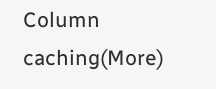Column caching(More)